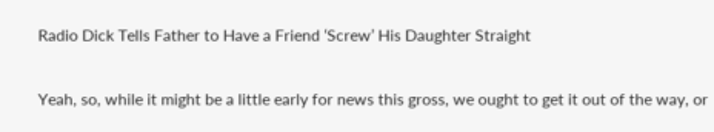Radio Dick Tells Father to Have a Friend ‘Screw’ His Daughter Straight

Yeah, so, while it might be a little early for news this gross, we ought to get it out of the way, or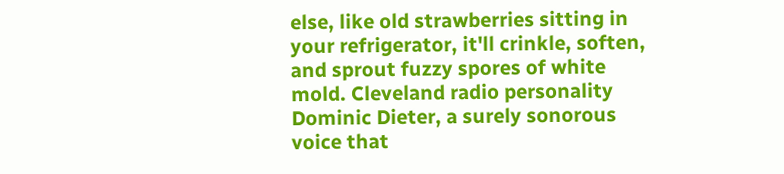else, like old strawberries sitting in your refrigerator, it'll crinkle, soften, and sprout fuzzy spores of white mold. Cleveland radio personality Dominic Dieter, a surely sonorous voice that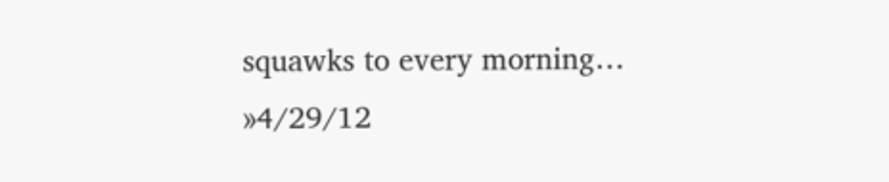squawks to every morning… »4/29/12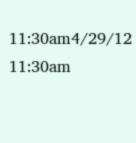11:30am4/29/12 11:30am